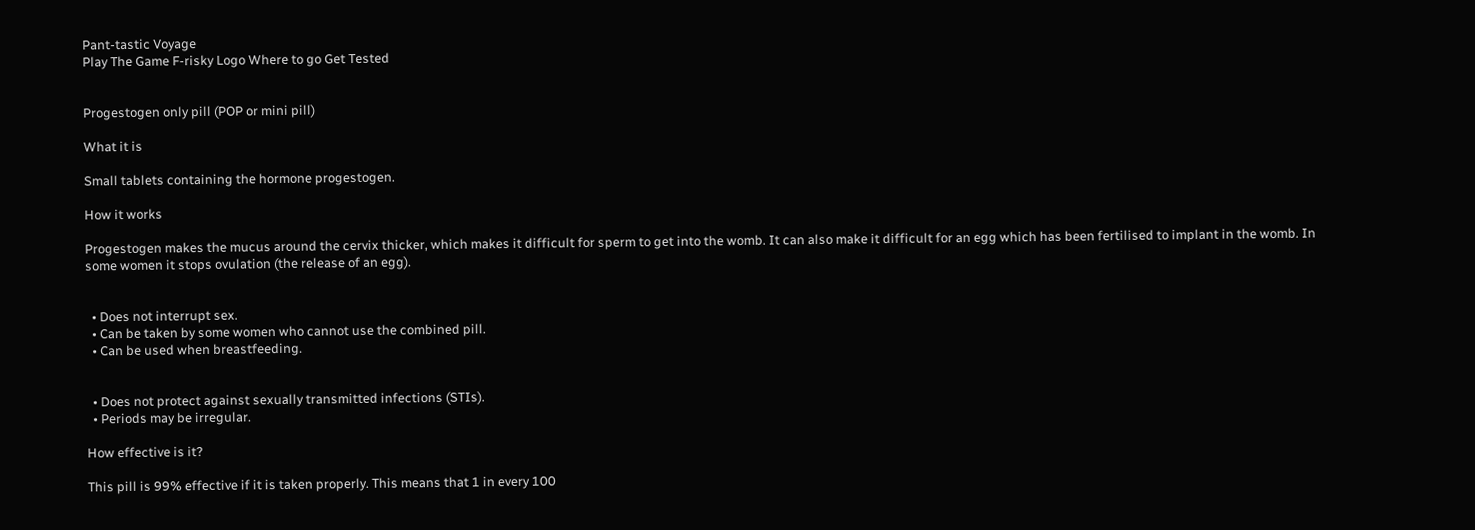Pant-tastic Voyage
Play The Game F-risky Logo Where to go Get Tested


Progestogen only pill (POP or mini pill)

What it is

Small tablets containing the hormone progestogen.

How it works

Progestogen makes the mucus around the cervix thicker, which makes it difficult for sperm to get into the womb. It can also make it difficult for an egg which has been fertilised to implant in the womb. In some women it stops ovulation (the release of an egg).


  • Does not interrupt sex.
  • Can be taken by some women who cannot use the combined pill.
  • Can be used when breastfeeding.


  • Does not protect against sexually transmitted infections (STIs).
  • Periods may be irregular.

How effective is it?

This pill is 99% effective if it is taken properly. This means that 1 in every 100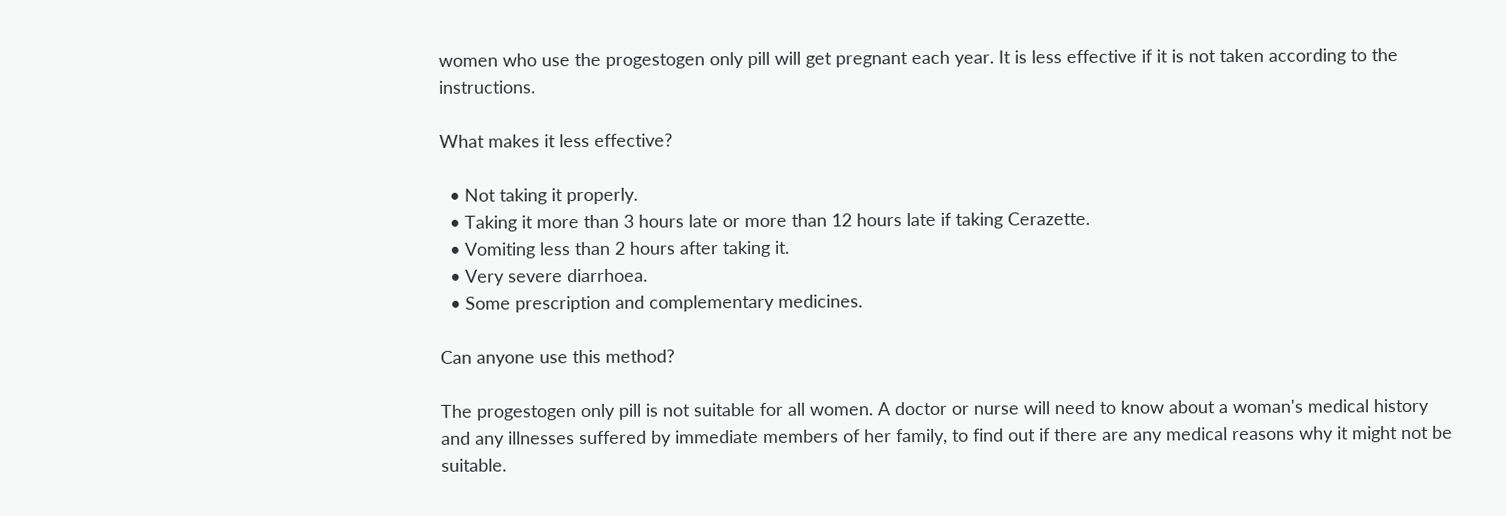women who use the progestogen only pill will get pregnant each year. It is less effective if it is not taken according to the instructions.

What makes it less effective?

  • Not taking it properly.
  • Taking it more than 3 hours late or more than 12 hours late if taking Cerazette.
  • Vomiting less than 2 hours after taking it.
  • Very severe diarrhoea.
  • Some prescription and complementary medicines.

Can anyone use this method?

The progestogen only pill is not suitable for all women. A doctor or nurse will need to know about a woman's medical history and any illnesses suffered by immediate members of her family, to find out if there are any medical reasons why it might not be suitable.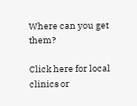Where can you get them?

Click here for local clinics or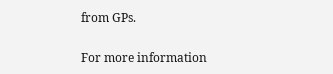from GPs.

For more information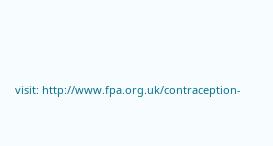visit: http://www.fpa.org.uk/contraception-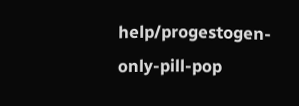help/progestogen-only-pill-pop